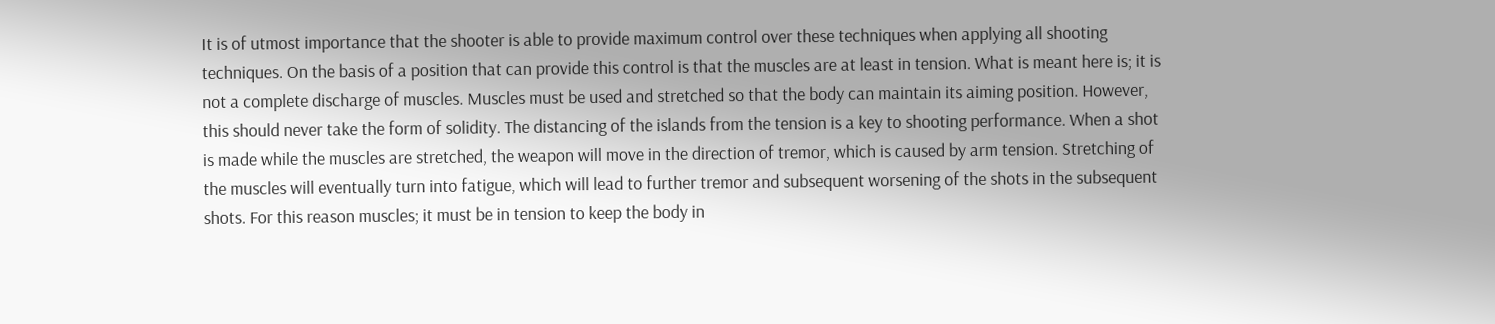It is of utmost importance that the shooter is able to provide maximum control over these techniques when applying all shooting techniques. On the basis of a position that can provide this control is that the muscles are at least in tension. What is meant here is; it is not a complete discharge of muscles. Muscles must be used and stretched so that the body can maintain its aiming position. However, this should never take the form of solidity. The distancing of the islands from the tension is a key to shooting performance. When a shot is made while the muscles are stretched, the weapon will move in the direction of tremor, which is caused by arm tension. Stretching of the muscles will eventually turn into fatigue, which will lead to further tremor and subsequent worsening of the shots in the subsequent shots. For this reason muscles; it must be in tension to keep the body in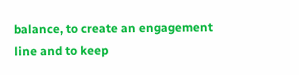balance, to create an engagement line and to keep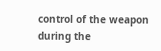control of the weapon during the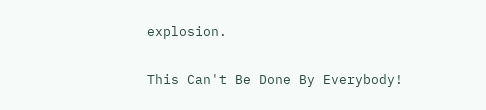explosion.

This Can't Be Done By Everybody!